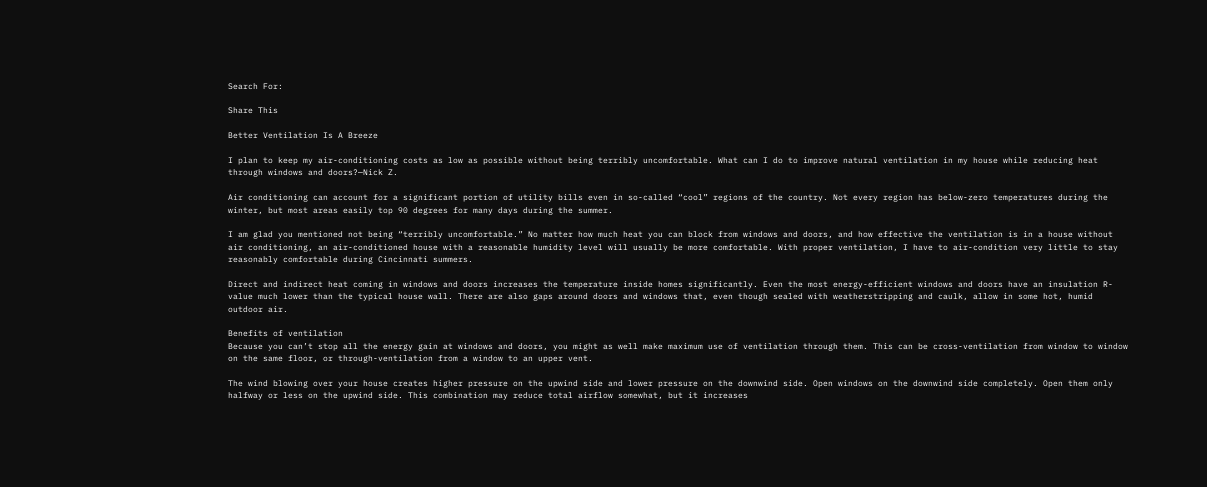Search For:

Share This

Better Ventilation Is A Breeze

I plan to keep my air-conditioning costs as low as possible without being terribly uncomfortable. What can I do to improve natural ventilation in my house while reducing heat through windows and doors?—Nick Z.

Air conditioning can account for a significant portion of utility bills even in so-called “cool” regions of the country. Not every region has below-zero temperatures during the winter, but most areas easily top 90 degrees for many days during the summer.

I am glad you mentioned not being “terribly uncomfortable.” No matter how much heat you can block from windows and doors, and how effective the ventilation is in a house without air conditioning, an air-conditioned house with a reasonable humidity level will usually be more comfortable. With proper ventilation, I have to air-condition very little to stay reasonably comfortable during Cincinnati summers.

Direct and indirect heat coming in windows and doors increases the temperature inside homes significantly. Even the most energy-efficient windows and doors have an insulation R-value much lower than the typical house wall. There are also gaps around doors and windows that, even though sealed with weatherstripping and caulk, allow in some hot, humid outdoor air.

Benefits of ventilation
Because you can’t stop all the energy gain at windows and doors, you might as well make maximum use of ventilation through them. This can be cross-ventilation from window to window on the same floor, or through-ventilation from a window to an upper vent.

The wind blowing over your house creates higher pressure on the upwind side and lower pressure on the downwind side. Open windows on the downwind side completely. Open them only halfway or less on the upwind side. This combination may reduce total airflow somewhat, but it increases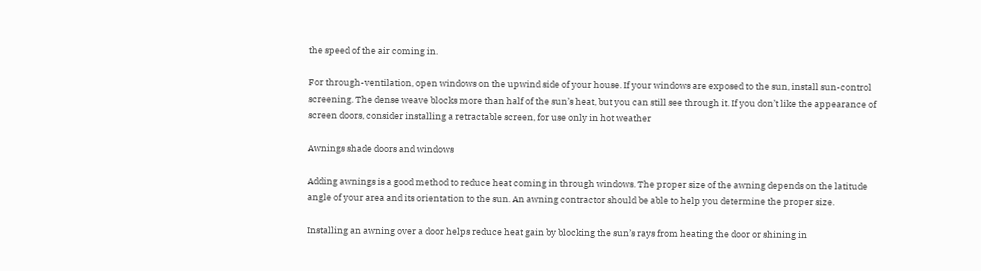the speed of the air coming in.

For through-ventilation, open windows on the upwind side of your house. If your windows are exposed to the sun, install sun-control screening. The dense weave blocks more than half of the sun’s heat, but you can still see through it. If you don’t like the appearance of screen doors, consider installing a retractable screen, for use only in hot weather

Awnings shade doors and windows

Adding awnings is a good method to reduce heat coming in through windows. The proper size of the awning depends on the latitude angle of your area and its orientation to the sun. An awning contractor should be able to help you determine the proper size.

Installing an awning over a door helps reduce heat gain by blocking the sun’s rays from heating the door or shining in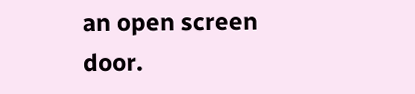an open screen door.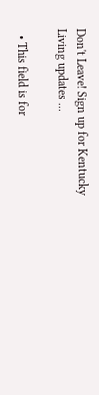Don't Leave! Sign up for Kentucky Living updates ...

  • This field is for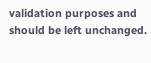validation purposes and should be left unchanged.